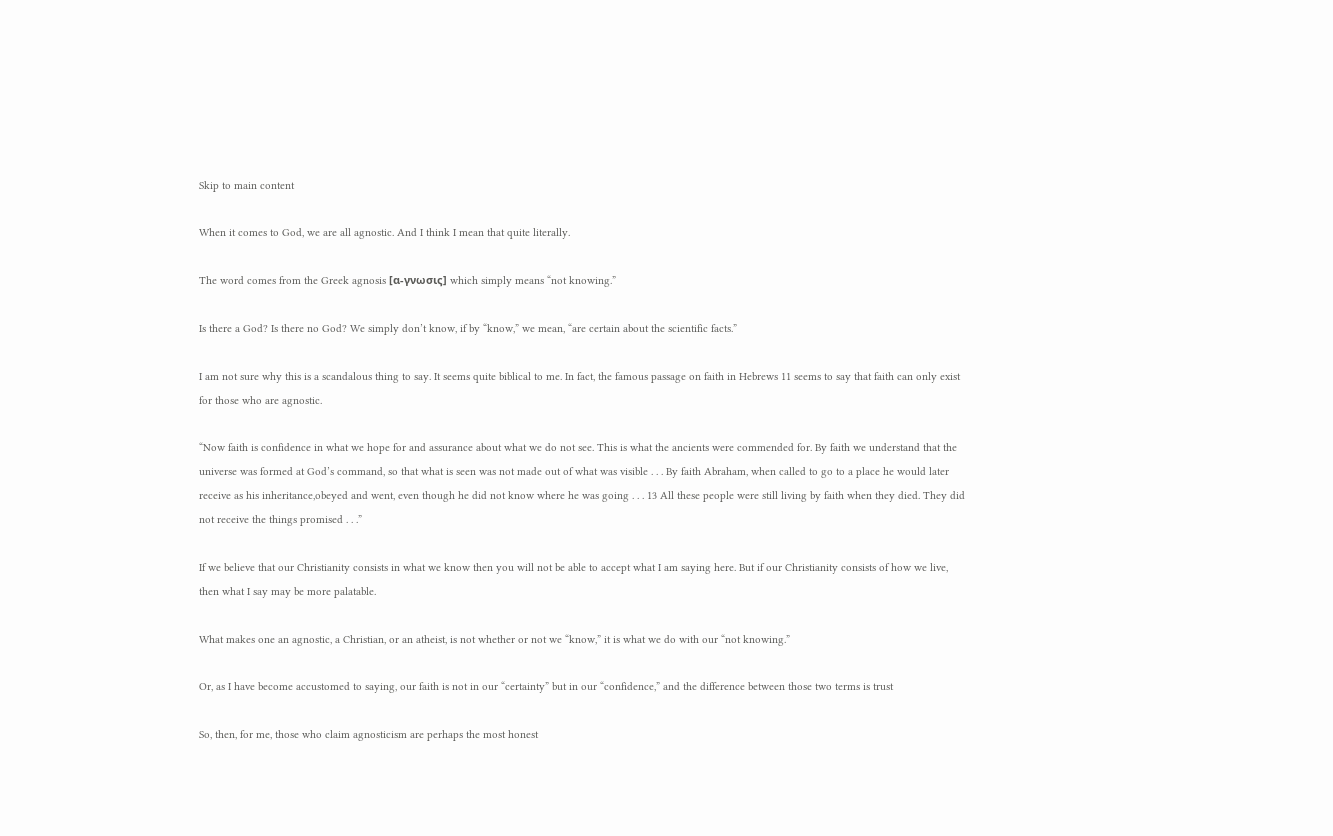Skip to main content

When it comes to God, we are all agnostic. And I think I mean that quite literally.

The word comes from the Greek agnosis [α-γνωσις] which simply means “not knowing.”

Is there a God? Is there no God? We simply don’t know, if by “know,” we mean, “are certain about the scientific facts.”

I am not sure why this is a scandalous thing to say. It seems quite biblical to me. In fact, the famous passage on faith in Hebrews 11 seems to say that faith can only exist for those who are agnostic.

“Now faith is confidence in what we hope for and assurance about what we do not see. This is what the ancients were commended for. By faith we understand that the universe was formed at God’s command, so that what is seen was not made out of what was visible . . . By faith Abraham, when called to go to a place he would later receive as his inheritance,obeyed and went, even though he did not know where he was going . . . 13 All these people were still living by faith when they died. They did not receive the things promised . . .”

If we believe that our Christianity consists in what we know then you will not be able to accept what I am saying here. But if our Christianity consists of how we live, then what I say may be more palatable.

What makes one an agnostic, a Christian, or an atheist, is not whether or not we “know,” it is what we do with our “not knowing.”

Or, as I have become accustomed to saying, our faith is not in our “certainty” but in our “confidence,” and the difference between those two terms is trust

So, then, for me, those who claim agnosticism are perhaps the most honest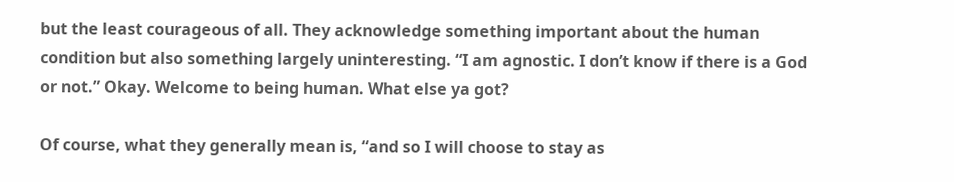but the least courageous of all. They acknowledge something important about the human condition but also something largely uninteresting. “I am agnostic. I don’t know if there is a God or not.” Okay. Welcome to being human. What else ya got?

Of course, what they generally mean is, “and so I will choose to stay as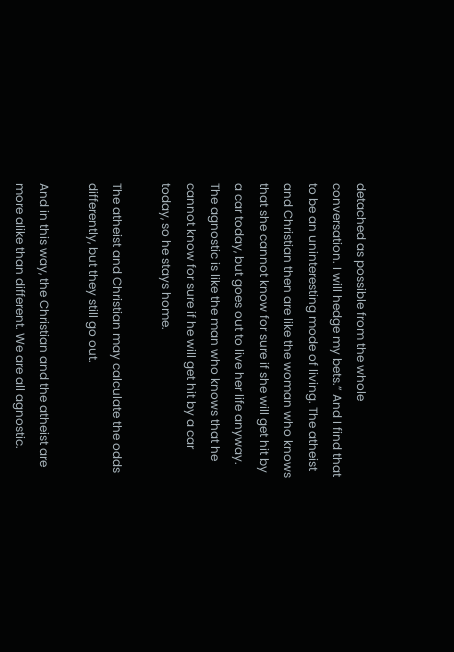detached as possible from the whole conversation. I will hedge my bets.” And I find that to be an uninteresting mode of living. The atheist and Christian then are like the woman who knows that she cannot know for sure if she will get hit by a car today, but goes out to live her life anyway. The agnostic is like the man who knows that he cannot know for sure if he will get hit by a car today, so he stays home.

The atheist and Christian may calculate the odds differently, but they still go out.

And in this way, the Christian and the atheist are more alike than different. We are all agnostic.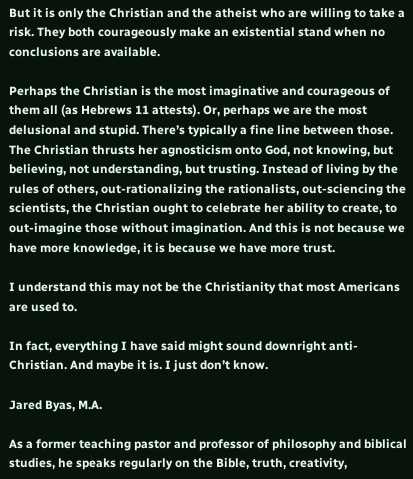But it is only the Christian and the atheist who are willing to take a risk. They both courageously make an existential stand when no conclusions are available.

Perhaps the Christian is the most imaginative and courageous of them all (as Hebrews 11 attests). Or, perhaps we are the most delusional and stupid. There’s typically a fine line between those. The Christian thrusts her agnosticism onto God, not knowing, but believing, not understanding, but trusting. Instead of living by the rules of others, out-rationalizing the rationalists, out-sciencing the scientists, the Christian ought to celebrate her ability to create, to out-imagine those without imagination. And this is not because we have more knowledge, it is because we have more trust.

I understand this may not be the Christianity that most Americans are used to.

In fact, everything I have said might sound downright anti-Christian. And maybe it is. I just don’t know.

Jared Byas, M.A.

As a former teaching pastor and professor of philosophy and biblical studies, he speaks regularly on the Bible, truth, creativity,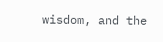wisdom, and the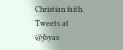Christian faith. Tweets at @jbyas